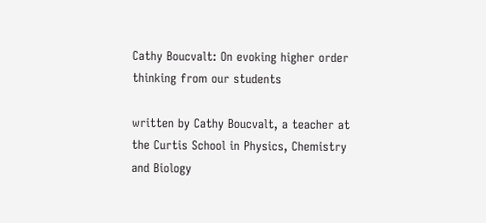Cathy Boucvalt: On evoking higher order thinking from our students

written by Cathy Boucvalt, a teacher at the Curtis School in Physics, Chemistry and Biology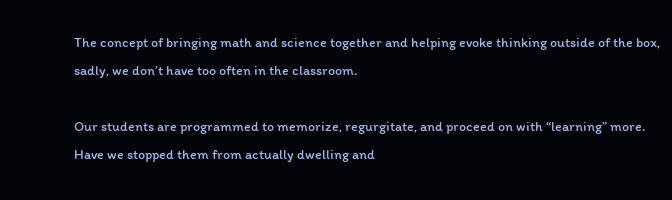The concept of bringing math and science together and helping evoke thinking outside of the box, sadly, we don’t have too often in the classroom.

Our students are programmed to memorize, regurgitate, and proceed on with “learning” more.  Have we stopped them from actually dwelling and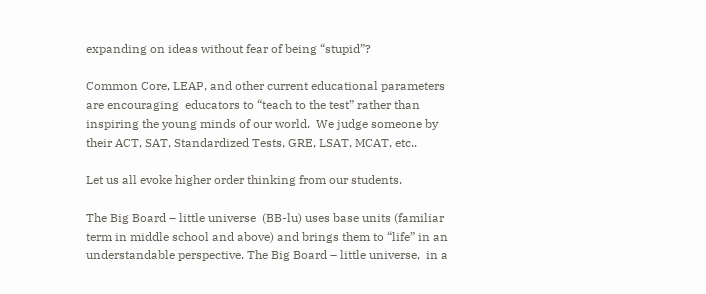expanding on ideas without fear of being “stupid”?

Common Core, LEAP, and other current educational parameters are encouraging  educators to “teach to the test” rather than inspiring the young minds of our world.  We judge someone by their ACT, SAT, Standardized Tests, GRE, LSAT, MCAT, etc..

Let us all evoke higher order thinking from our students.

The Big Board – little universe  (BB-lu) uses base units (familiar term in middle school and above) and brings them to “life” in an understandable perspective. The Big Board – little universe,  in a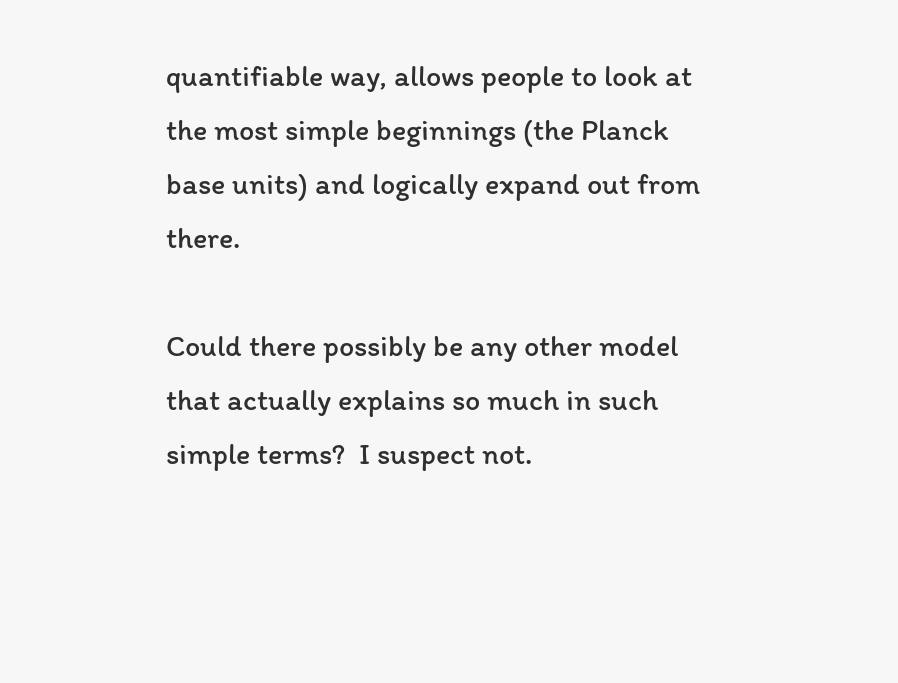quantifiable way, allows people to look at the most simple beginnings (the Planck base units) and logically expand out from there.

Could there possibly be any other model that actually explains so much in such simple terms?  I suspect not.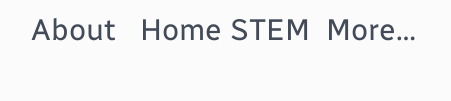About   Home STEM  More…